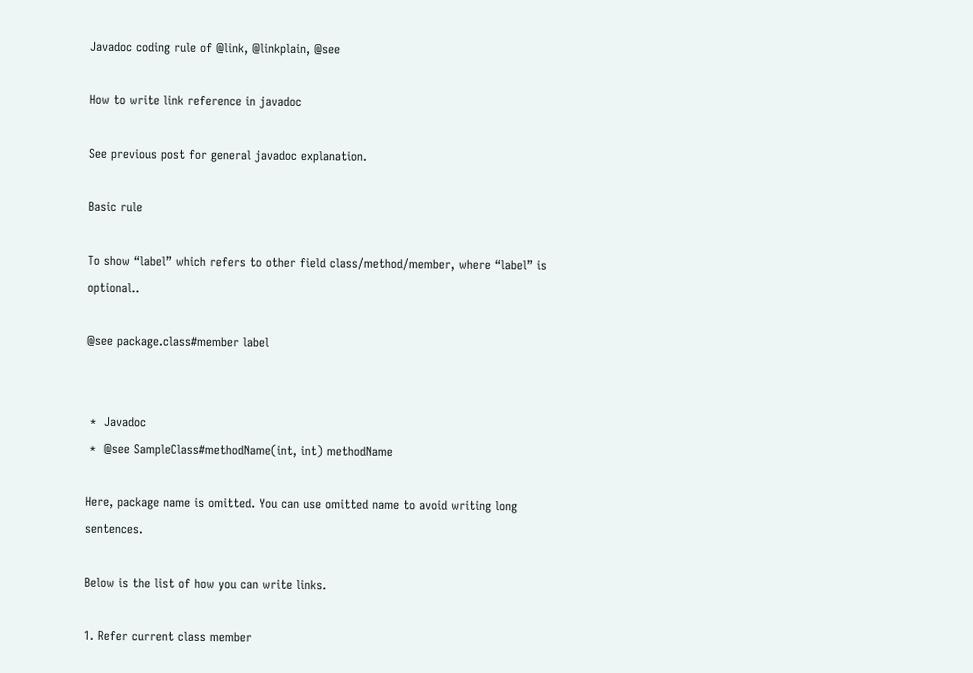Javadoc coding rule of @link, @linkplain, @see

How to write link reference in javadoc

See previous post for general javadoc explanation.

Basic rule

To show “label” which refers to other field class/method/member, where “label” is optional..

@see package.class#member label


 *  Javadoc
 *  @see SampleClass#methodName(int, int) methodName

Here, package name is omitted. You can use omitted name to avoid writing long sentences.

Below is the list of how you can write links.

1. Refer current class member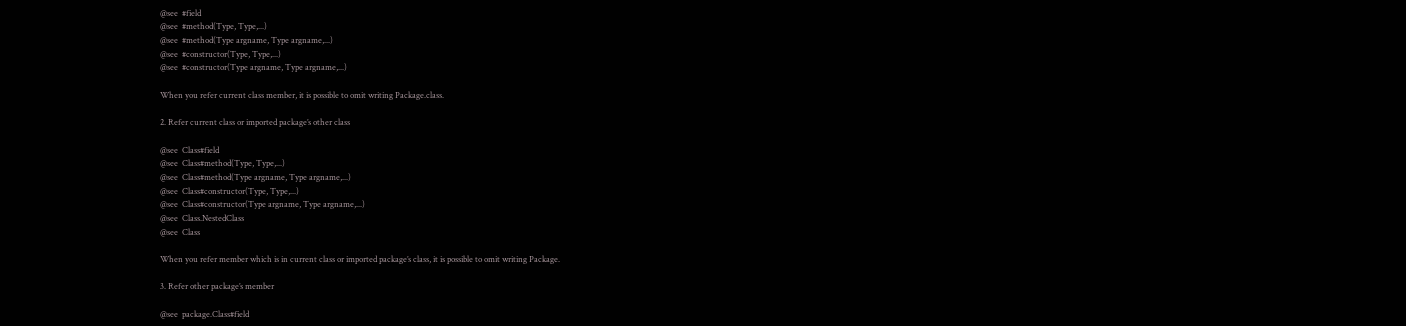@see  #field
@see  #method(Type, Type,...)
@see  #method(Type argname, Type argname,...)
@see  #constructor(Type, Type,...)
@see  #constructor(Type argname, Type argname,...)

When you refer current class member, it is possible to omit writing Package.class.

2. Refer current class or imported package’s other class

@see  Class#field
@see  Class#method(Type, Type,...)
@see  Class#method(Type argname, Type argname,...)
@see  Class#constructor(Type, Type,...)
@see  Class#constructor(Type argname, Type argname,...)
@see  Class.NestedClass
@see  Class

When you refer member which is in current class or imported package’s class, it is possible to omit writing Package.

3. Refer other package’s member

@see  package.Class#field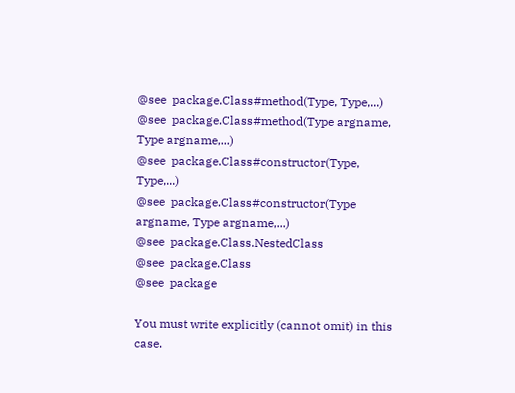@see  package.Class#method(Type, Type,...)
@see  package.Class#method(Type argname, Type argname,...)
@see  package.Class#constructor(Type, Type,...)
@see  package.Class#constructor(Type argname, Type argname,...)
@see  package.Class.NestedClass
@see  package.Class
@see  package

You must write explicitly (cannot omit) in this case.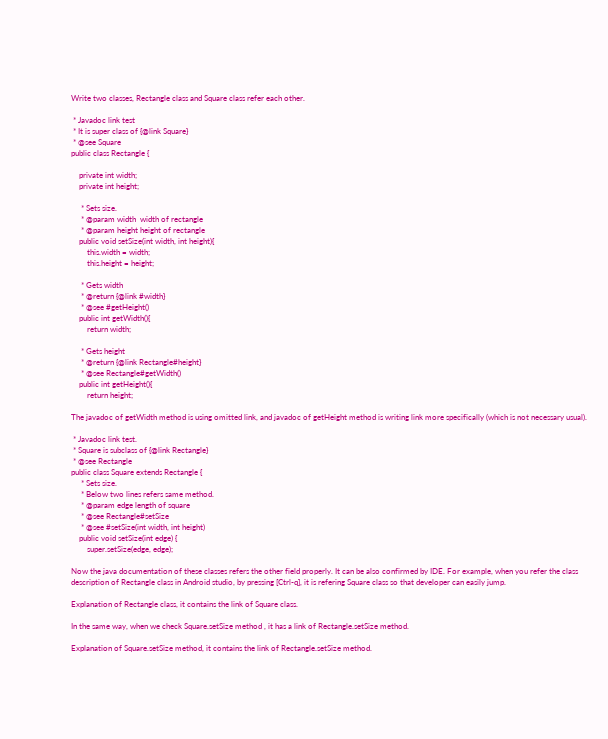Write two classes, Rectangle class and Square class refer each other.

 * Javadoc link test
 * It is super class of {@link Square}
 * @see Square
public class Rectangle {

    private int width;
    private int height;

     * Sets size.
     * @param width  width of rectangle
     * @param height height of rectangle
    public void setSize(int width, int height){
        this.width = width;
        this.height = height;

     * Gets width
     * @return {@link #width}
     * @see #getHeight()
    public int getWidth(){
        return width;

     * Gets height
     * @return {@link Rectangle#height}
     * @see Rectangle#getWidth()
    public int getHeight(){
        return height;

The javadoc of getWidth method is using omitted link, and javadoc of getHeight method is writing link more specifically (which is not necessary usual).

 * Javadoc link test.
 * Square is subclass of {@link Rectangle}
 * @see Rectangle
public class Square extends Rectangle {
     * Sets size.
     * Below two lines refers same method.
     * @param edge length of square
     * @see Rectangle#setSize
     * @see #setSize(int width, int height)
    public void setSize(int edge) {
        super.setSize(edge, edge);

Now the java documentation of these classes refers the other field properly. It can be also confirmed by IDE. For example, when you refer the class description of Rectangle class in Android studio, by pressing [Ctrl-q], it is refering Square class so that developer can easily jump.

Explanation of Rectangle class, it contains the link of Square class.

In the same way, when we check Square.setSize method , it has a link of Rectangle.setSize method.

Explanation of Square.setSize method, it contains the link of Rectangle.setSize method.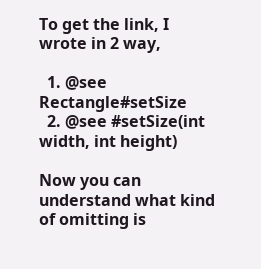To get the link, I wrote in 2 way,

  1. @see Rectangle#setSize
  2. @see #setSize(int width, int height)

Now you can understand what kind of omitting is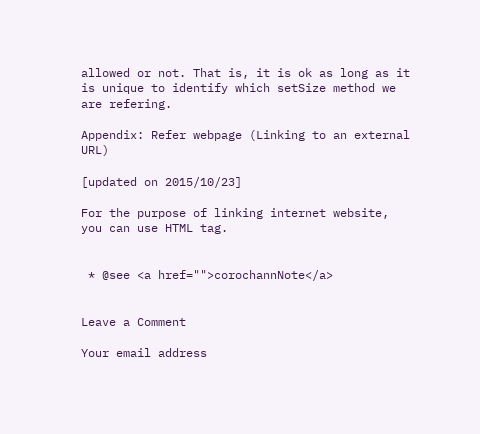allowed or not. That is, it is ok as long as it is unique to identify which setSize method we are refering.

Appendix: Refer webpage (Linking to an external URL)

[updated on 2015/10/23]

For the purpose of linking internet website, you can use HTML tag.


 * @see <a href="">corochannNote</a>


Leave a Comment

Your email address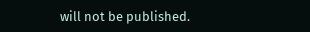will not be published.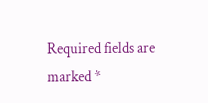Required fields are marked *